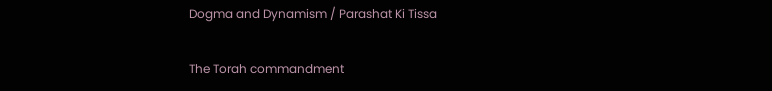Dogma and Dynamism / Parashat Ki Tissa

The Torah commandment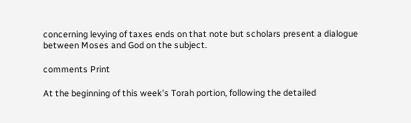concerning levying of taxes ends on that note but scholars present a dialogue between Moses and God on the subject.

comments Print

At the beginning of this week's Torah portion, following the detailed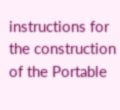instructions for the construction of the Portable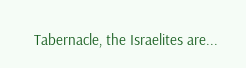Tabernacle, the Israelites are...